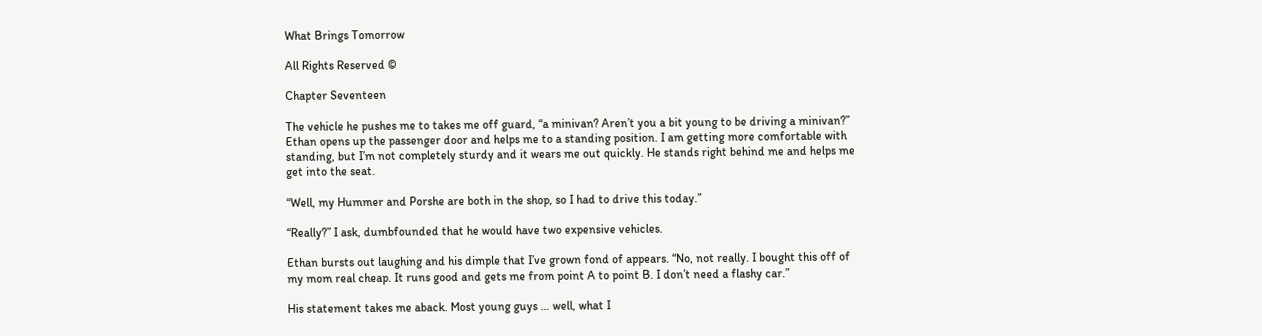What Brings Tomorrow

All Rights Reserved ©

Chapter Seventeen

The vehicle he pushes me to takes me off guard, “a minivan? Aren’t you a bit young to be driving a minivan?” Ethan opens up the passenger door and helps me to a standing position. I am getting more comfortable with standing, but I’m not completely sturdy and it wears me out quickly. He stands right behind me and helps me get into the seat.

“Well, my Hummer and Porshe are both in the shop, so I had to drive this today.”

“Really?” I ask, dumbfounded that he would have two expensive vehicles.

Ethan bursts out laughing and his dimple that I’ve grown fond of appears. “No, not really. I bought this off of my mom real cheap. It runs good and gets me from point A to point B. I don’t need a flashy car.”

His statement takes me aback. Most young guys … well, what I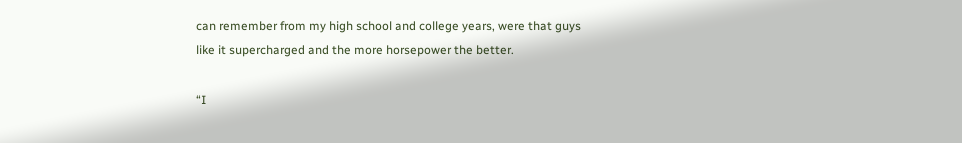can remember from my high school and college years, were that guys like it supercharged and the more horsepower the better.

“I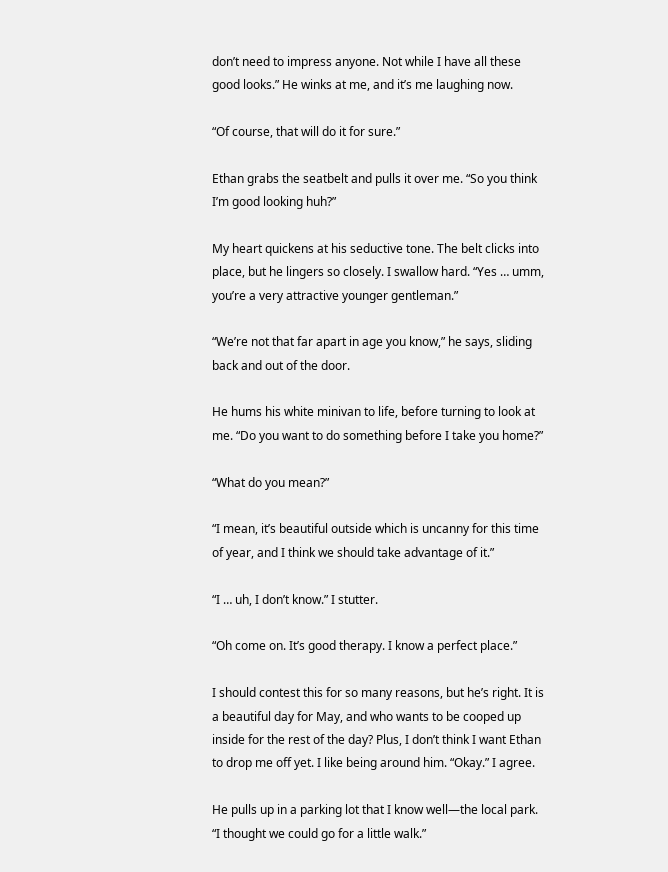don’t need to impress anyone. Not while I have all these good looks.” He winks at me, and it’s me laughing now.

“Of course, that will do it for sure.”

Ethan grabs the seatbelt and pulls it over me. “So you think I’m good looking huh?”

My heart quickens at his seductive tone. The belt clicks into place, but he lingers so closely. I swallow hard. “Yes … umm, you’re a very attractive younger gentleman.”

“We’re not that far apart in age you know,” he says, sliding back and out of the door.

He hums his white minivan to life, before turning to look at me. “Do you want to do something before I take you home?”

“What do you mean?”

“I mean, it’s beautiful outside which is uncanny for this time of year, and I think we should take advantage of it.”

“I … uh, I don’t know.” I stutter.

“Oh come on. It’s good therapy. I know a perfect place.”

I should contest this for so many reasons, but he’s right. It is a beautiful day for May, and who wants to be cooped up inside for the rest of the day? Plus, I don’t think I want Ethan to drop me off yet. I like being around him. “Okay.” I agree.

He pulls up in a parking lot that I know well—the local park. “I thought we could go for a little walk.”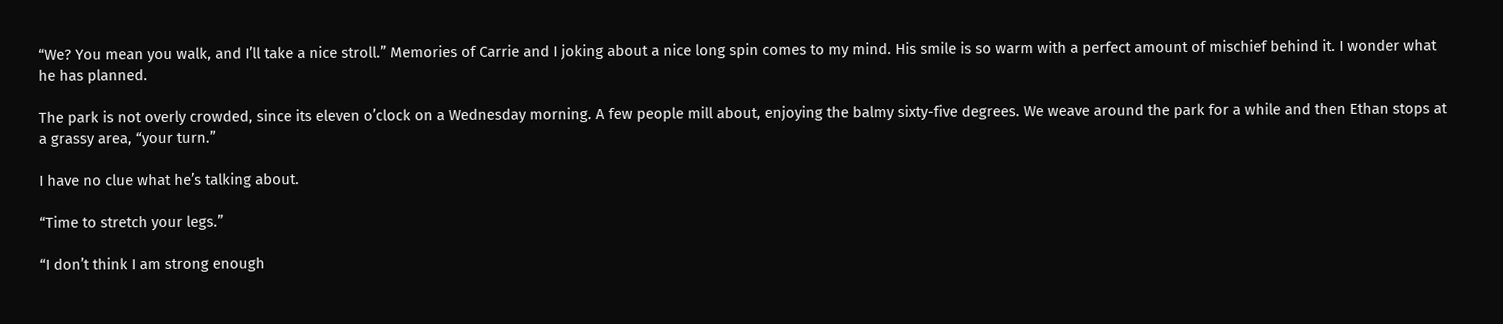“We? You mean you walk, and I’ll take a nice stroll.” Memories of Carrie and I joking about a nice long spin comes to my mind. His smile is so warm with a perfect amount of mischief behind it. I wonder what he has planned.

The park is not overly crowded, since its eleven o’clock on a Wednesday morning. A few people mill about, enjoying the balmy sixty-five degrees. We weave around the park for a while and then Ethan stops at a grassy area, “your turn.”

I have no clue what he’s talking about.

“Time to stretch your legs.”

“I don’t think I am strong enough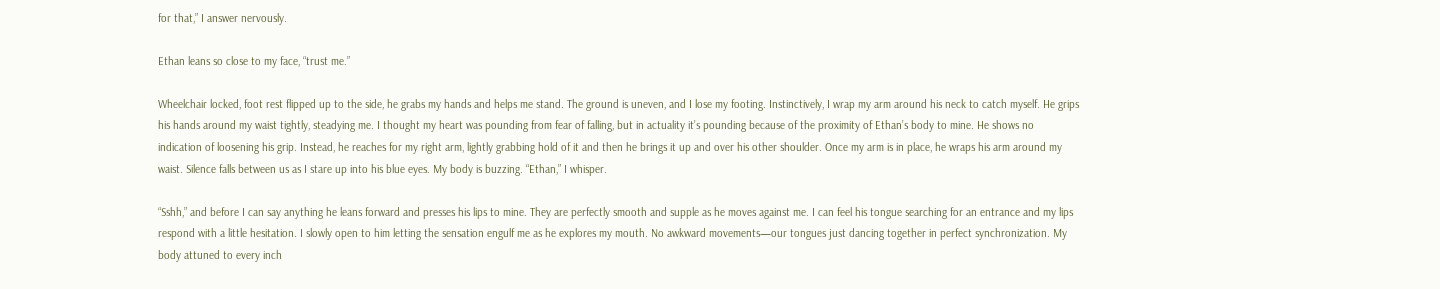for that,” I answer nervously.

Ethan leans so close to my face, “trust me.”

Wheelchair locked, foot rest flipped up to the side, he grabs my hands and helps me stand. The ground is uneven, and I lose my footing. Instinctively, I wrap my arm around his neck to catch myself. He grips his hands around my waist tightly, steadying me. I thought my heart was pounding from fear of falling, but in actuality it’s pounding because of the proximity of Ethan’s body to mine. He shows no indication of loosening his grip. Instead, he reaches for my right arm, lightly grabbing hold of it and then he brings it up and over his other shoulder. Once my arm is in place, he wraps his arm around my waist. Silence falls between us as I stare up into his blue eyes. My body is buzzing. “Ethan,” I whisper.

“Sshh,” and before I can say anything he leans forward and presses his lips to mine. They are perfectly smooth and supple as he moves against me. I can feel his tongue searching for an entrance and my lips respond with a little hesitation. I slowly open to him letting the sensation engulf me as he explores my mouth. No awkward movements—our tongues just dancing together in perfect synchronization. My body attuned to every inch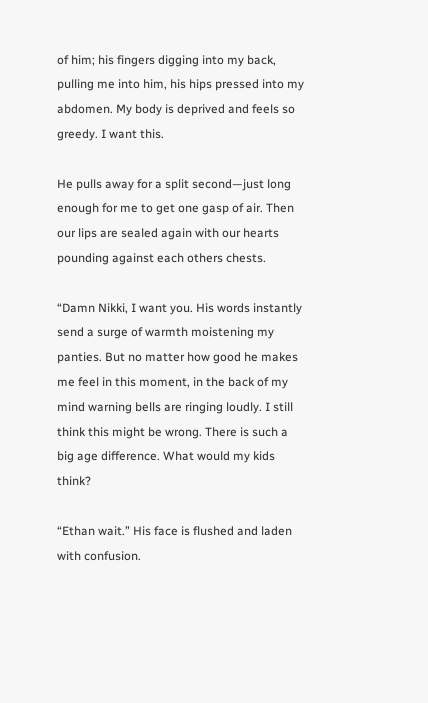of him; his fingers digging into my back, pulling me into him, his hips pressed into my abdomen. My body is deprived and feels so greedy. I want this.

He pulls away for a split second—just long enough for me to get one gasp of air. Then our lips are sealed again with our hearts pounding against each others chests.

“Damn Nikki, I want you. His words instantly send a surge of warmth moistening my panties. But no matter how good he makes me feel in this moment, in the back of my mind warning bells are ringing loudly. I still think this might be wrong. There is such a big age difference. What would my kids think?

“Ethan wait.” His face is flushed and laden with confusion.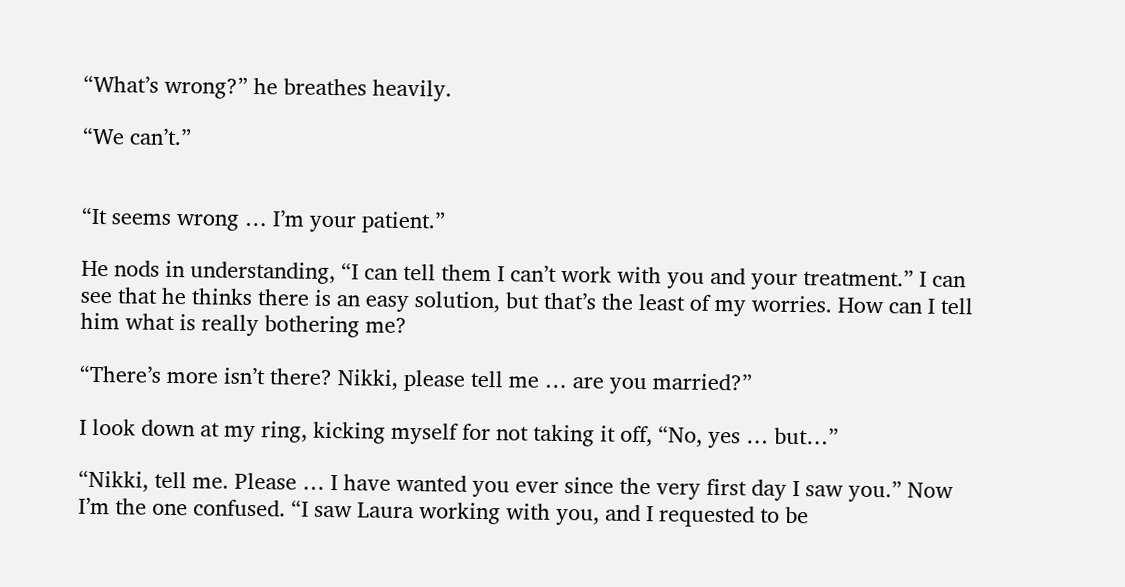“What’s wrong?” he breathes heavily.

“We can’t.”


“It seems wrong … I’m your patient.”

He nods in understanding, “I can tell them I can’t work with you and your treatment.” I can see that he thinks there is an easy solution, but that’s the least of my worries. How can I tell him what is really bothering me?

“There’s more isn’t there? Nikki, please tell me … are you married?”

I look down at my ring, kicking myself for not taking it off, “No, yes … but…”

“Nikki, tell me. Please … I have wanted you ever since the very first day I saw you.” Now I’m the one confused. “I saw Laura working with you, and I requested to be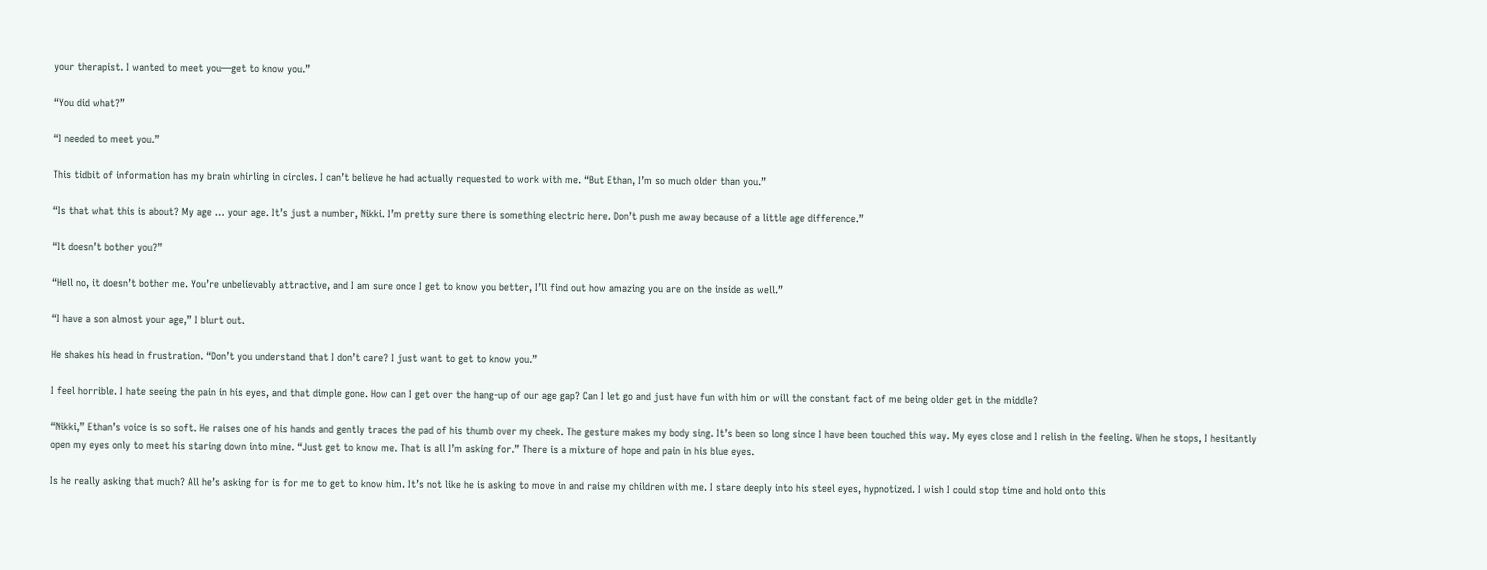your therapist. I wanted to meet you—get to know you.”

“You did what?”

“I needed to meet you.”

This tidbit of information has my brain whirling in circles. I can’t believe he had actually requested to work with me. “But Ethan, I’m so much older than you.”

“Is that what this is about? My age … your age. It’s just a number, Nikki. I’m pretty sure there is something electric here. Don’t push me away because of a little age difference.”

“It doesn’t bother you?”

“Hell no, it doesn’t bother me. You’re unbelievably attractive, and I am sure once I get to know you better, I’ll find out how amazing you are on the inside as well.”

“I have a son almost your age,” I blurt out.

He shakes his head in frustration. “Don’t you understand that I don’t care? I just want to get to know you.”

I feel horrible. I hate seeing the pain in his eyes, and that dimple gone. How can I get over the hang-up of our age gap? Can I let go and just have fun with him or will the constant fact of me being older get in the middle?

“Nikki,” Ethan’s voice is so soft. He raises one of his hands and gently traces the pad of his thumb over my cheek. The gesture makes my body sing. It’s been so long since I have been touched this way. My eyes close and I relish in the feeling. When he stops, I hesitantly open my eyes only to meet his staring down into mine. “Just get to know me. That is all I’m asking for.” There is a mixture of hope and pain in his blue eyes.

Is he really asking that much? All he’s asking for is for me to get to know him. It’s not like he is asking to move in and raise my children with me. I stare deeply into his steel eyes, hypnotized. I wish I could stop time and hold onto this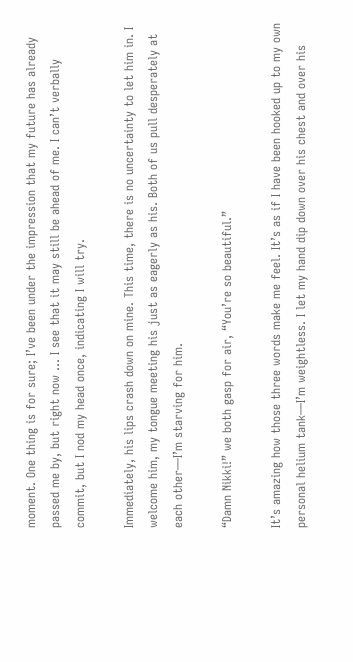moment. One thing is for sure; I’ve been under the impression that my future has already passed me by, but right now … I see that it may still be ahead of me. I can’t verbally commit, but I nod my head once, indicating I will try.

Immediately, his lips crash down on mine. This time, there is no uncertainty to let him in. I welcome him, my tongue meeting his just as eagerly as his. Both of us pull desperately at each other—I’m starving for him.

“Damn Nikki!” we both gasp for air, “You’re so beautiful.”

It’s amazing how those three words make me feel. It’s as if I have been hooked up to my own personal helium tank—I’m weightless. I let my hand dip down over his chest and over his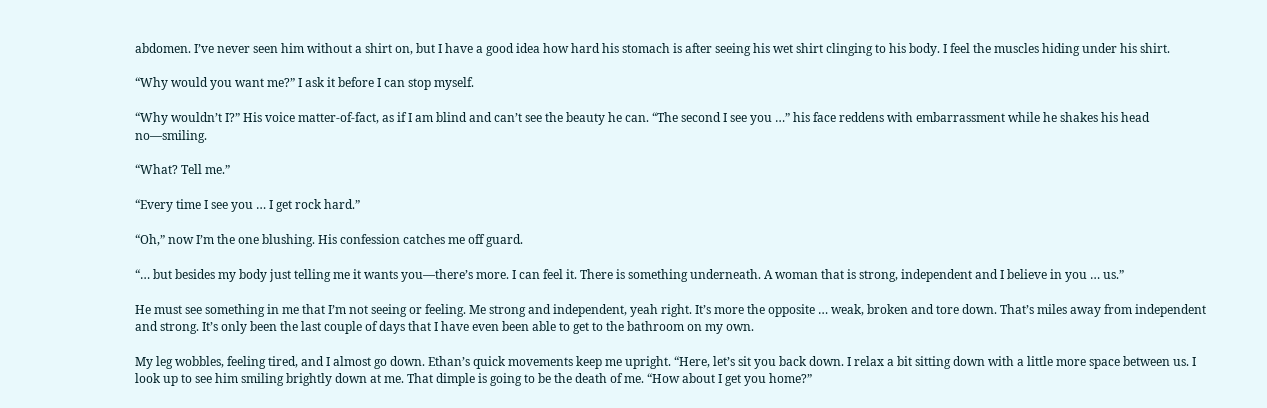abdomen. I’ve never seen him without a shirt on, but I have a good idea how hard his stomach is after seeing his wet shirt clinging to his body. I feel the muscles hiding under his shirt.

“Why would you want me?” I ask it before I can stop myself.

“Why wouldn’t I?” His voice matter-of-fact, as if I am blind and can’t see the beauty he can. “The second I see you …” his face reddens with embarrassment while he shakes his head no—smiling.

“What? Tell me.”

“Every time I see you … I get rock hard.”

“Oh,” now I’m the one blushing. His confession catches me off guard.

“… but besides my body just telling me it wants you—there’s more. I can feel it. There is something underneath. A woman that is strong, independent and I believe in you … us.”

He must see something in me that I’m not seeing or feeling. Me strong and independent, yeah right. It’s more the opposite … weak, broken and tore down. That’s miles away from independent and strong. It’s only been the last couple of days that I have even been able to get to the bathroom on my own.

My leg wobbles, feeling tired, and I almost go down. Ethan’s quick movements keep me upright. “Here, let’s sit you back down. I relax a bit sitting down with a little more space between us. I look up to see him smiling brightly down at me. That dimple is going to be the death of me. “How about I get you home?”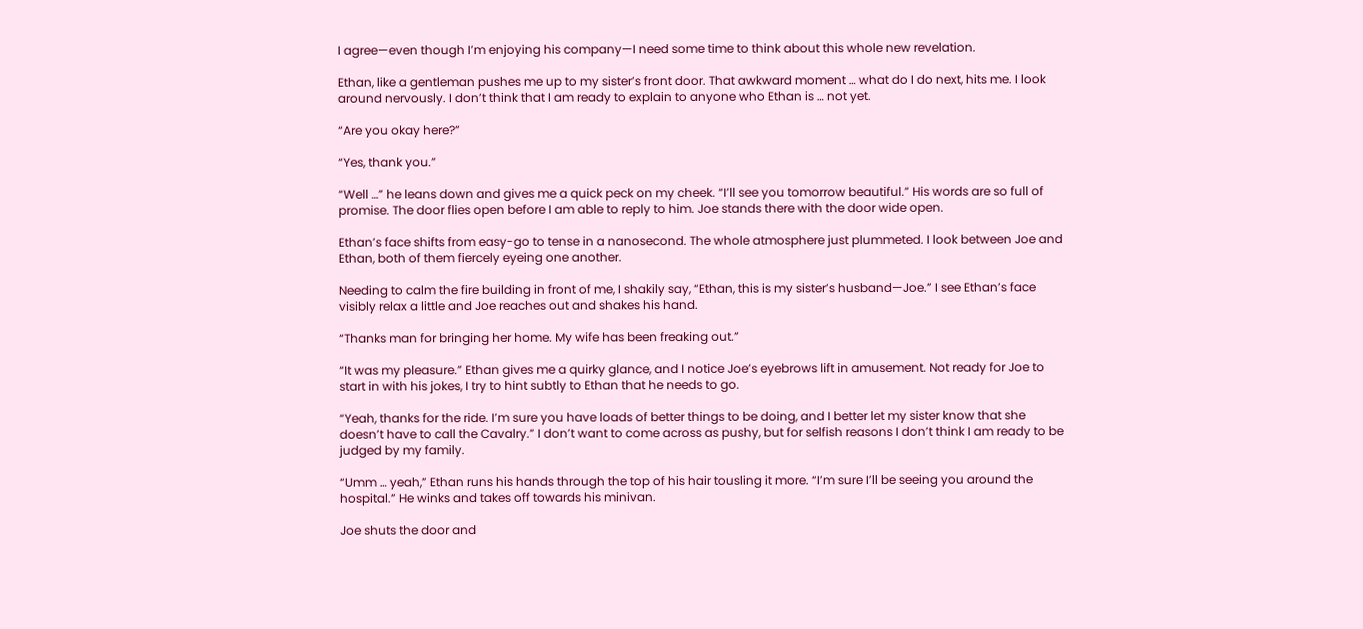I agree—even though I’m enjoying his company—I need some time to think about this whole new revelation.

Ethan, like a gentleman pushes me up to my sister’s front door. That awkward moment … what do I do next, hits me. I look around nervously. I don’t think that I am ready to explain to anyone who Ethan is … not yet.

“Are you okay here?”

“Yes, thank you.”

“Well …” he leans down and gives me a quick peck on my cheek. “I’ll see you tomorrow beautiful.” His words are so full of promise. The door flies open before I am able to reply to him. Joe stands there with the door wide open.

Ethan’s face shifts from easy-go to tense in a nanosecond. The whole atmosphere just plummeted. I look between Joe and Ethan, both of them fiercely eyeing one another.

Needing to calm the fire building in front of me, I shakily say, “Ethan, this is my sister’s husband—Joe.” I see Ethan’s face visibly relax a little and Joe reaches out and shakes his hand.

“Thanks man for bringing her home. My wife has been freaking out.”

“It was my pleasure.” Ethan gives me a quirky glance, and I notice Joe’s eyebrows lift in amusement. Not ready for Joe to start in with his jokes, I try to hint subtly to Ethan that he needs to go.

“Yeah, thanks for the ride. I’m sure you have loads of better things to be doing, and I better let my sister know that she doesn’t have to call the Cavalry.” I don’t want to come across as pushy, but for selfish reasons I don’t think I am ready to be judged by my family.

“Umm … yeah,” Ethan runs his hands through the top of his hair tousling it more. “I’m sure I’ll be seeing you around the hospital.” He winks and takes off towards his minivan.

Joe shuts the door and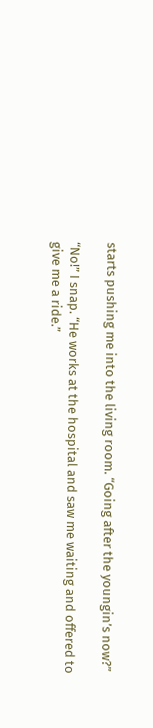starts pushing me into the living room. “Going after the youngin’s now?”

“No!” I snap. “He works at the hospital and saw me waiting and offered to give me a ride.”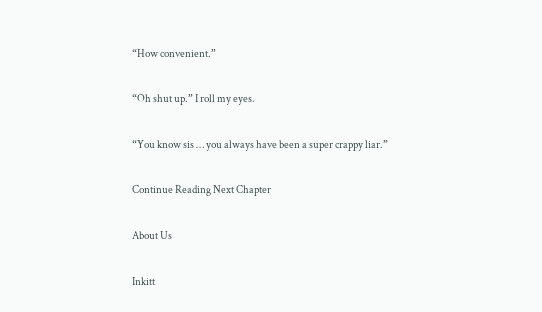“How convenient.”

“Oh shut up.” I roll my eyes.

“You know sis … you always have been a super crappy liar.”

Continue Reading Next Chapter

About Us

Inkitt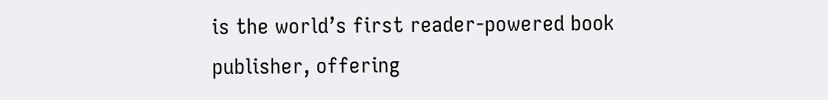is the world’s first reader-powered book publisher, offering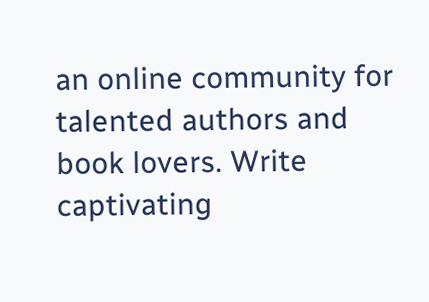an online community for talented authors and book lovers. Write captivating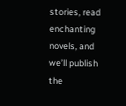stories, read enchanting novels, and we’ll publish the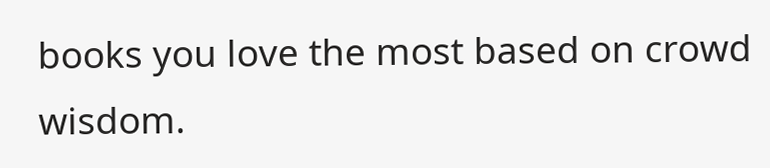books you love the most based on crowd wisdom.